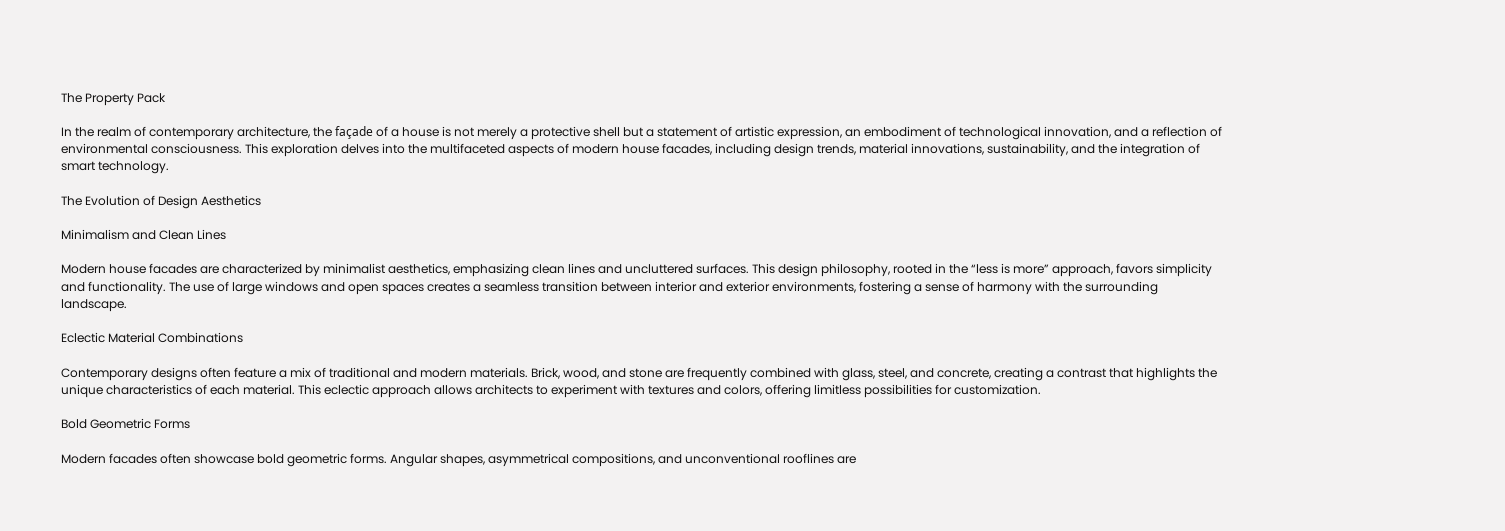The Property Pack

In the realm of contemporary architecture, the façade of a house is not merely a protective shell but a statement of artistic expression, an embodiment of technological innovation, and a reflection of environmental consciousness. This exploration delves into the multifaceted aspects of modern house facades, including design trends, material innovations, sustainability, and the integration of smart technology.

The Evolution of Design Aesthetics

Minimalism and Clean Lines

Modern house facades are characterized by minimalist aesthetics, emphasizing clean lines and uncluttered surfaces. This design philosophy, rooted in the “less is more” approach, favors simplicity and functionality. The use of large windows and open spaces creates a seamless transition between interior and exterior environments, fostering a sense of harmony with the surrounding landscape.

Eclectic Material Combinations

Contemporary designs often feature a mix of traditional and modern materials. Brick, wood, and stone are frequently combined with glass, steel, and concrete, creating a contrast that highlights the unique characteristics of each material. This eclectic approach allows architects to experiment with textures and colors, offering limitless possibilities for customization.

Bold Geometric Forms

Modern facades often showcase bold geometric forms. Angular shapes, asymmetrical compositions, and unconventional rooflines are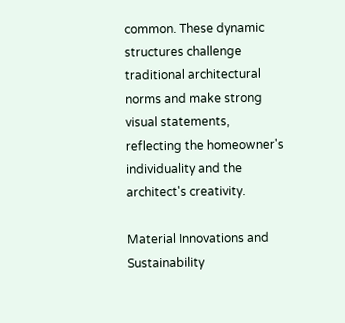common. These dynamic structures challenge traditional architectural norms and make strong visual statements, reflecting the homeowner's individuality and the architect's creativity.

Material Innovations and Sustainability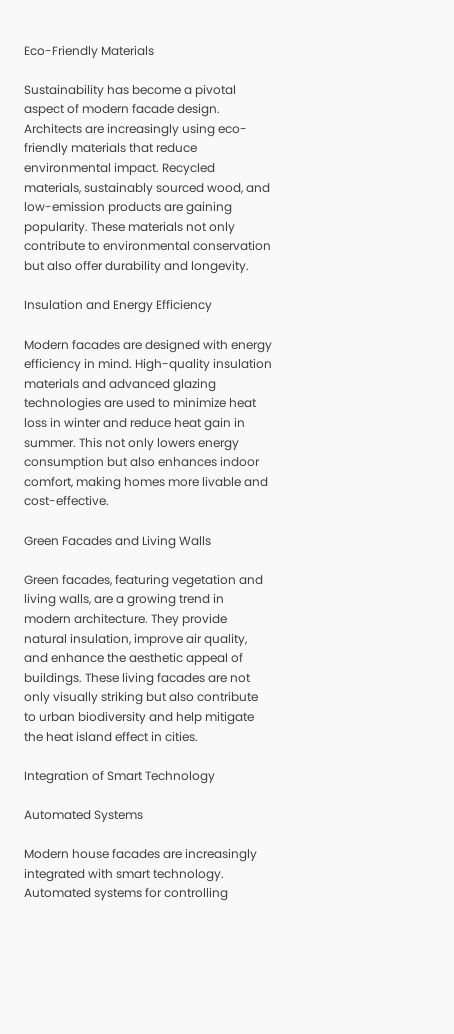Eco-Friendly Materials

Sustainability has become a pivotal aspect of modern facade design. Architects are increasingly using eco-friendly materials that reduce environmental impact. Recycled materials, sustainably sourced wood, and low-emission products are gaining popularity. These materials not only contribute to environmental conservation but also offer durability and longevity.

Insulation and Energy Efficiency

Modern facades are designed with energy efficiency in mind. High-quality insulation materials and advanced glazing technologies are used to minimize heat loss in winter and reduce heat gain in summer. This not only lowers energy consumption but also enhances indoor comfort, making homes more livable and cost-effective.

Green Facades and Living Walls

Green facades, featuring vegetation and living walls, are a growing trend in modern architecture. They provide natural insulation, improve air quality, and enhance the aesthetic appeal of buildings. These living facades are not only visually striking but also contribute to urban biodiversity and help mitigate the heat island effect in cities.

Integration of Smart Technology

Automated Systems

Modern house facades are increasingly integrated with smart technology. Automated systems for controlling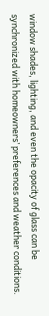window shades, lighting, and even the opacity of glass can be synchronized with homeowners’ preferences and weather conditions.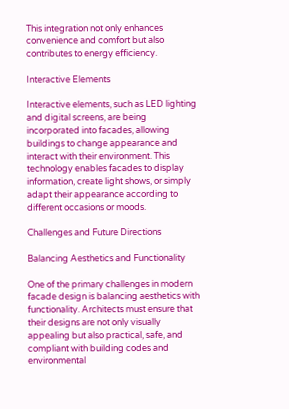This integration not only enhances convenience and comfort but also contributes to energy efficiency.

Interactive Elements

Interactive elements, such as LED lighting and digital screens, are being incorporated into facades, allowing buildings to change appearance and interact with their environment. This technology enables facades to display information, create light shows, or simply adapt their appearance according to different occasions or moods.

Challenges and Future Directions

Balancing Aesthetics and Functionality

One of the primary challenges in modern facade design is balancing aesthetics with functionality. Architects must ensure that their designs are not only visually appealing but also practical, safe, and compliant with building codes and environmental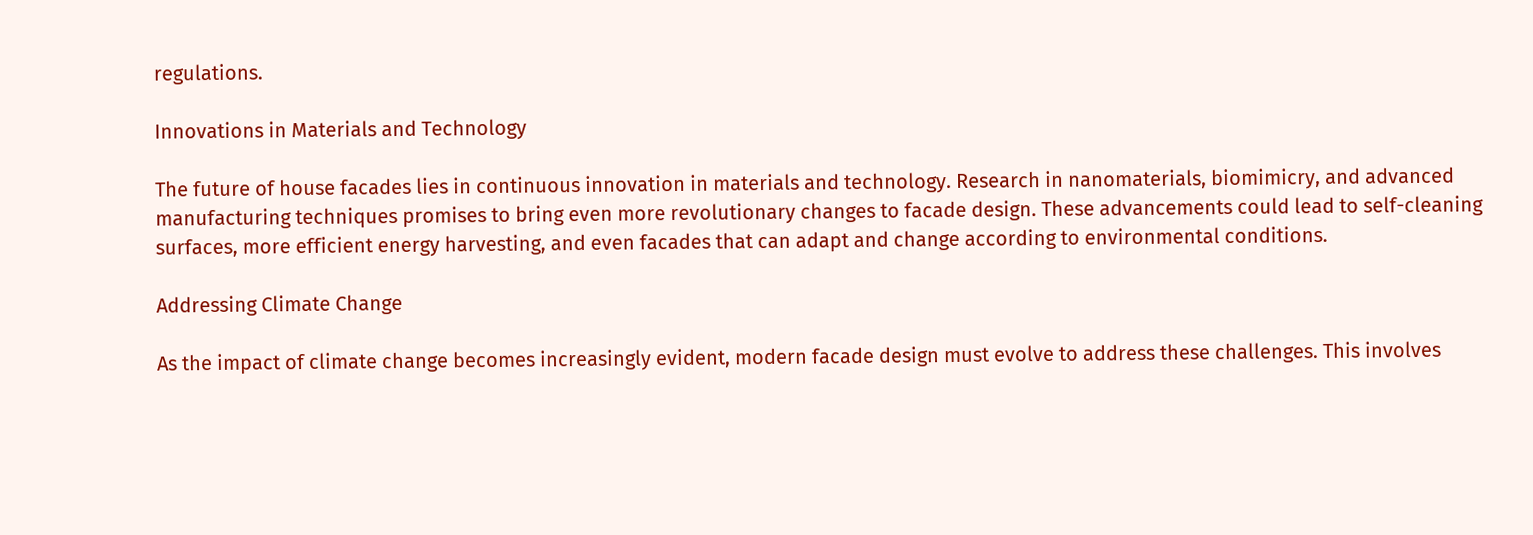regulations.

Innovations in Materials and Technology

The future of house facades lies in continuous innovation in materials and technology. Research in nanomaterials, biomimicry, and advanced manufacturing techniques promises to bring even more revolutionary changes to facade design. These advancements could lead to self-cleaning surfaces, more efficient energy harvesting, and even facades that can adapt and change according to environmental conditions.

Addressing Climate Change

As the impact of climate change becomes increasingly evident, modern facade design must evolve to address these challenges. This involves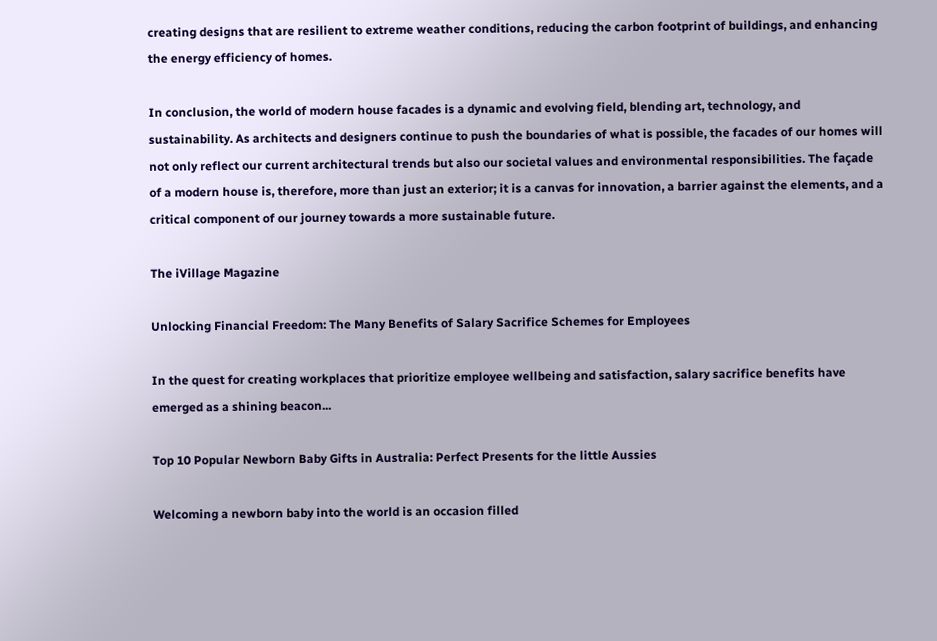creating designs that are resilient to extreme weather conditions, reducing the carbon footprint of buildings, and enhancing the energy efficiency of homes.

In conclusion, the world of modern house facades is a dynamic and evolving field, blending art, technology, and sustainability. As architects and designers continue to push the boundaries of what is possible, the facades of our homes will not only reflect our current architectural trends but also our societal values and environmental responsibilities. The façade of a modern house is, therefore, more than just an exterior; it is a canvas for innovation, a barrier against the elements, and a critical component of our journey towards a more sustainable future.

The iVillage Magazine

Unlocking Financial Freedom: The Many Benefits of Salary Sacrifice Schemes for Employees

In the quest for creating workplaces that prioritize employee wellbeing and satisfaction, salary sacrifice benefits have emerged as a shining beacon...

Top 10 Popular Newborn Baby Gifts in Australia: Perfect Presents for the little Aussies

Welcoming a newborn baby into the world is an occasion filled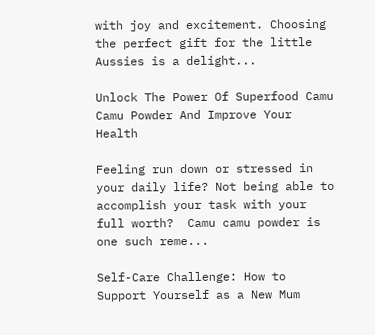with joy and excitement. Choosing the perfect gift for the little Aussies is a delight...

Unlock The Power Of Superfood Camu Camu Powder And Improve Your Health

Feeling run down or stressed in your daily life? Not being able to accomplish your task with your full worth?  Camu camu powder is one such reme...

Self-Care Challenge: How to Support Yourself as a New Mum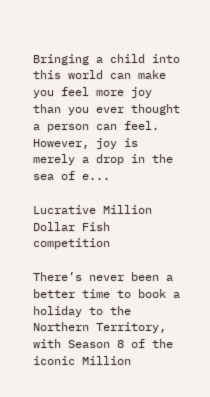Bringing a child into this world can make you feel more joy than you ever thought a person can feel. However, joy is merely a drop in the sea of e...

Lucrative Million Dollar Fish competition

There’s never been a better time to book a holiday to the Northern Territory, with Season 8 of the iconic Million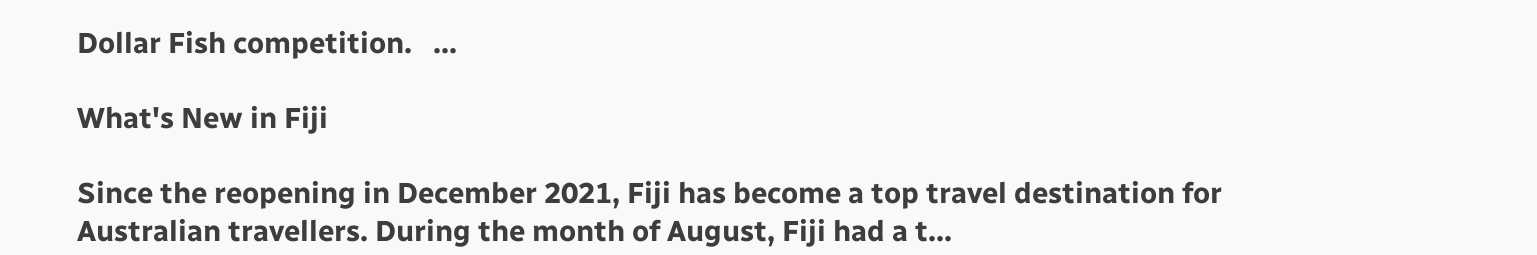Dollar Fish competition.   ...

What's New in Fiji

Since the reopening in December 2021, Fiji has become a top travel destination for Australian travellers. During the month of August, Fiji had a t...